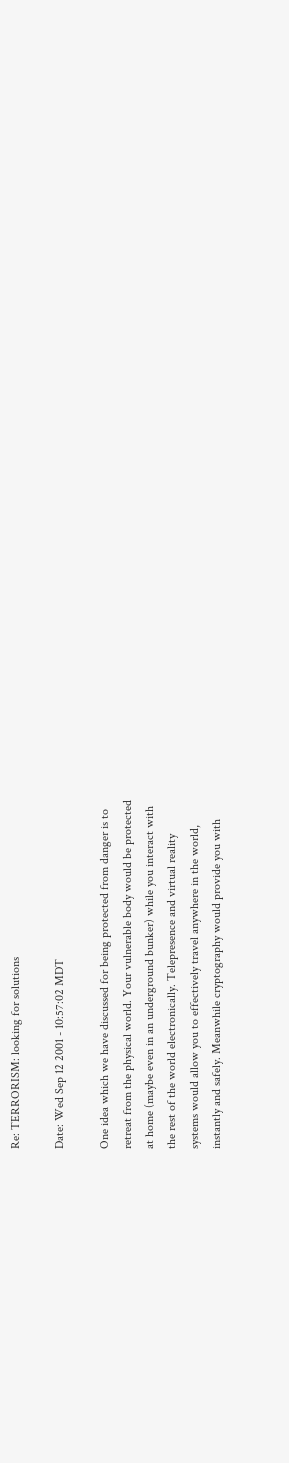Re: TERRORISM: looking for solutions

Date: Wed Sep 12 2001 - 10:57:02 MDT

One idea which we have discussed for being protected from danger is to
retreat from the physical world. Your vulnerable body would be protected
at home (maybe even in an underground bunker) while you interact with
the rest of the world electronically. Telepresence and virtual reality
systems would allow you to effectively travel anywhere in the world,
instantly and safely. Meanwhile cryptography would provide you with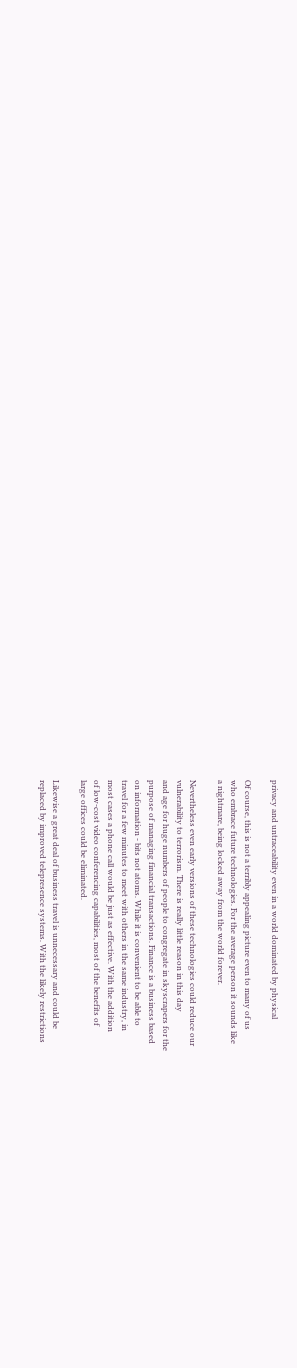privacy and untraceability even in a world dominated by physical

Of course, this is not a terribly appealing picture even to many of us
who embrace future technologies. For the average person it sounds like
a nightmare, being locked away from the world forever.

Nevertheless even early versions of these technologies could reduce our
vulnerability to terrorism. There is really little reason in this day
and age for huge numbers of people to congregate in skyscrapers for the
purpose of managing financial transactions. Finance is a business based
on information - bits not atoms. While it is convenient to be able to
travel for a few minutes to meet with others in the same industry, in
most cases a phone call would be just as effective. With the addition
of low-cost video conferencing capabilities, most of the benefits of
large offices could be eliminated.

Likewise a great deal of business travel is unnecessary and could be
replaced by improved telepresence systems. With the likely restrictions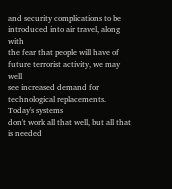and security complications to be introduced into air travel, along with
the fear that people will have of future terrorist activity, we may well
see increased demand for technological replacements. Today's systems
don't work all that well, but all that is needed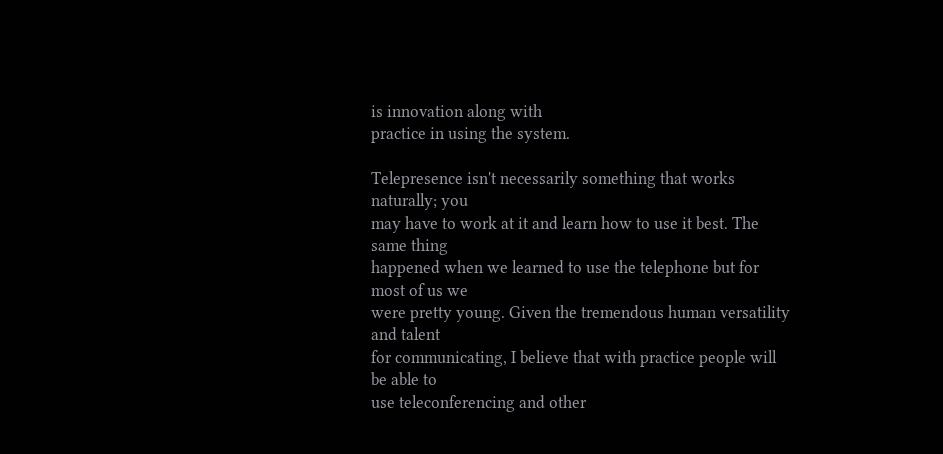is innovation along with
practice in using the system.

Telepresence isn't necessarily something that works naturally; you
may have to work at it and learn how to use it best. The same thing
happened when we learned to use the telephone but for most of us we
were pretty young. Given the tremendous human versatility and talent
for communicating, I believe that with practice people will be able to
use teleconferencing and other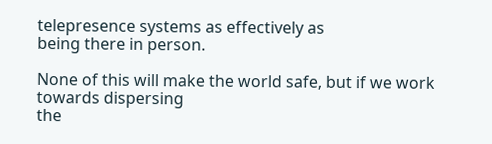telepresence systems as effectively as
being there in person.

None of this will make the world safe, but if we work towards dispersing
the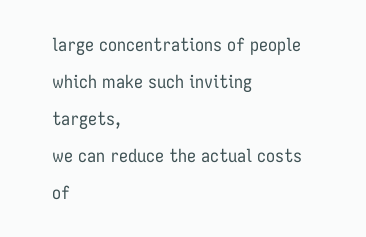large concentrations of people which make such inviting targets,
we can reduce the actual costs of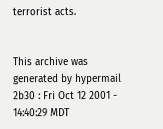terrorist acts.


This archive was generated by hypermail 2b30 : Fri Oct 12 2001 - 14:40:29 MDT